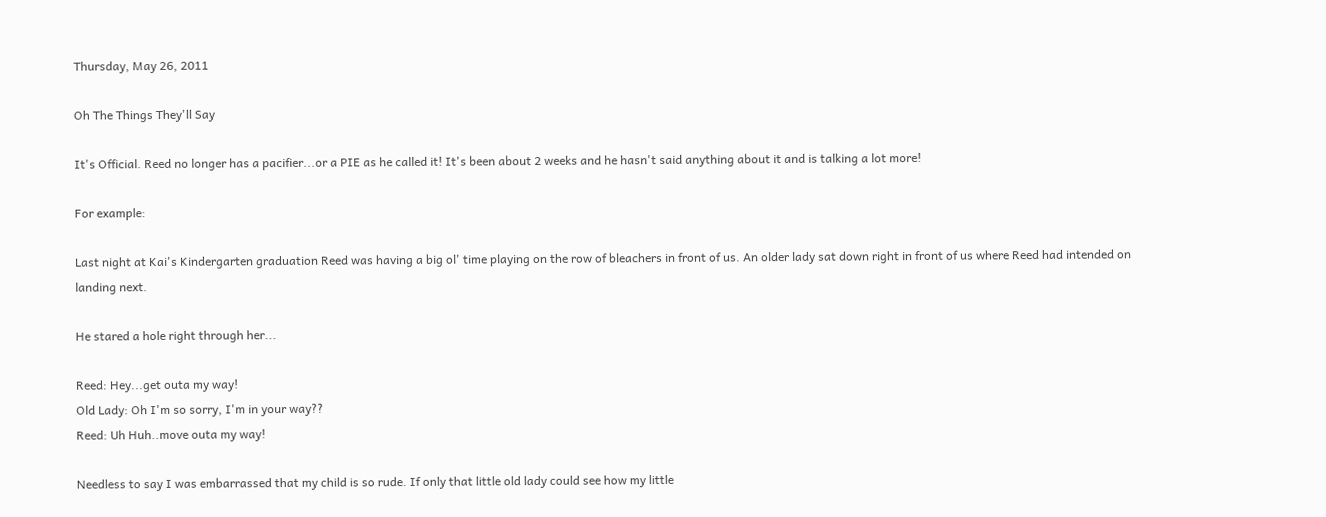Thursday, May 26, 2011

Oh The Things They'll Say

It's Official. Reed no longer has a pacifier...or a PIE as he called it! It's been about 2 weeks and he hasn't said anything about it and is talking a lot more!

For example:

Last night at Kai's Kindergarten graduation Reed was having a big ol' time playing on the row of bleachers in front of us. An older lady sat down right in front of us where Reed had intended on landing next.

He stared a hole right through her...

Reed: Hey...get outa my way!
Old Lady: Oh I'm so sorry, I'm in your way??
Reed: Uh Huh..move outa my way!

Needless to say I was embarrassed that my child is so rude. If only that little old lady could see how my little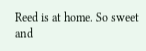Reed is at home. So sweet and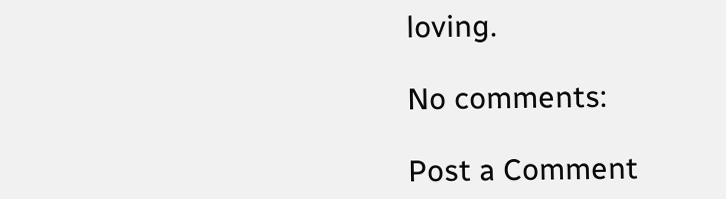loving.

No comments:

Post a Comment